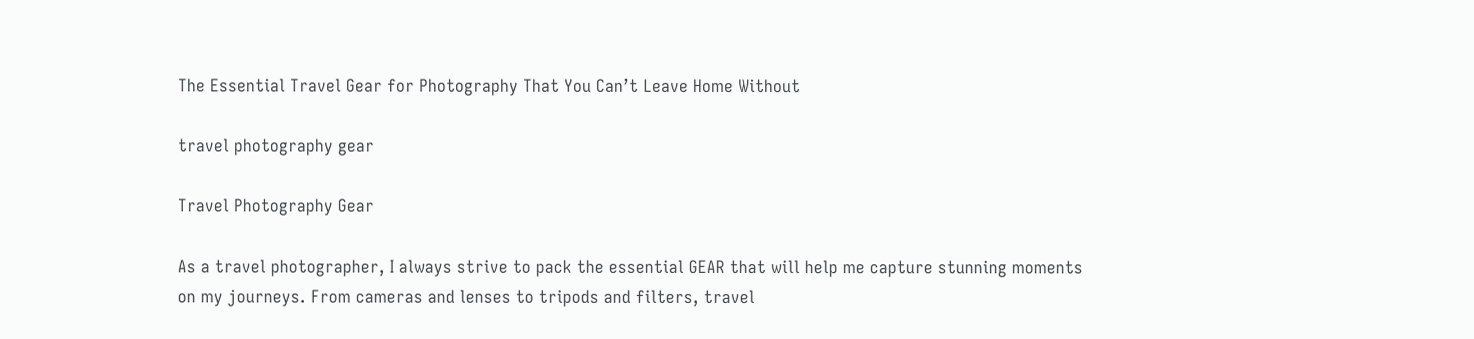The Essential Travel Gear for Photography That You Can’t Leave Home Without

travel photography gear

Travel Photography Gear

As a travel photographer, I always strive to pack the essential GEAR that will help me capture stunning moments on my journeys. From cameras and lenses to tripods and filters, travel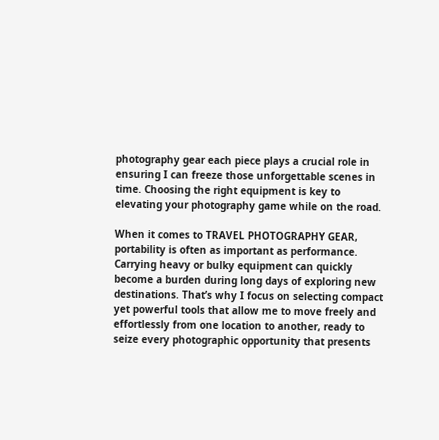photography gear each piece plays a crucial role in ensuring I can freeze those unforgettable scenes in time. Choosing the right equipment is key to elevating your photography game while on the road.

When it comes to TRAVEL PHOTOGRAPHY GEAR, portability is often as important as performance. Carrying heavy or bulky equipment can quickly become a burden during long days of exploring new destinations. That’s why I focus on selecting compact yet powerful tools that allow me to move freely and effortlessly from one location to another, ready to seize every photographic opportunity that presents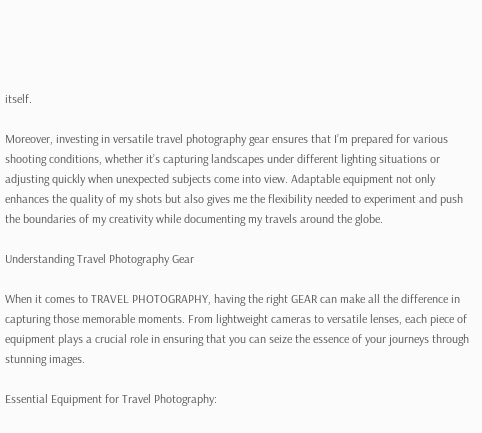itself.

Moreover, investing in versatile travel photography gear ensures that I’m prepared for various shooting conditions, whether it’s capturing landscapes under different lighting situations or adjusting quickly when unexpected subjects come into view. Adaptable equipment not only enhances the quality of my shots but also gives me the flexibility needed to experiment and push the boundaries of my creativity while documenting my travels around the globe.

Understanding Travel Photography Gear

When it comes to TRAVEL PHOTOGRAPHY, having the right GEAR can make all the difference in capturing those memorable moments. From lightweight cameras to versatile lenses, each piece of equipment plays a crucial role in ensuring that you can seize the essence of your journeys through stunning images.

Essential Equipment for Travel Photography: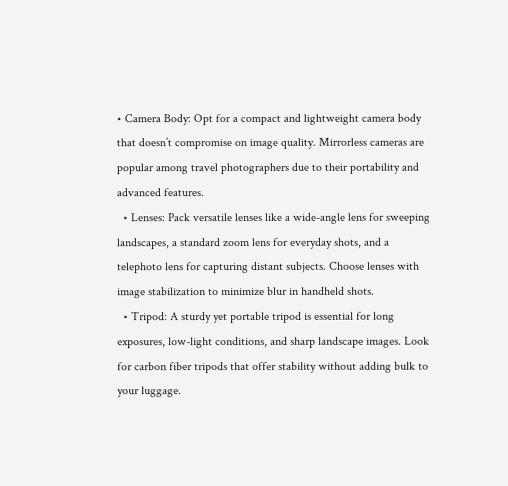• Camera Body: Opt for a compact and lightweight camera body that doesn’t compromise on image quality. Mirrorless cameras are popular among travel photographers due to their portability and advanced features.
  • Lenses: Pack versatile lenses like a wide-angle lens for sweeping landscapes, a standard zoom lens for everyday shots, and a telephoto lens for capturing distant subjects. Choose lenses with image stabilization to minimize blur in handheld shots.
  • Tripod: A sturdy yet portable tripod is essential for long exposures, low-light conditions, and sharp landscape images. Look for carbon fiber tripods that offer stability without adding bulk to your luggage.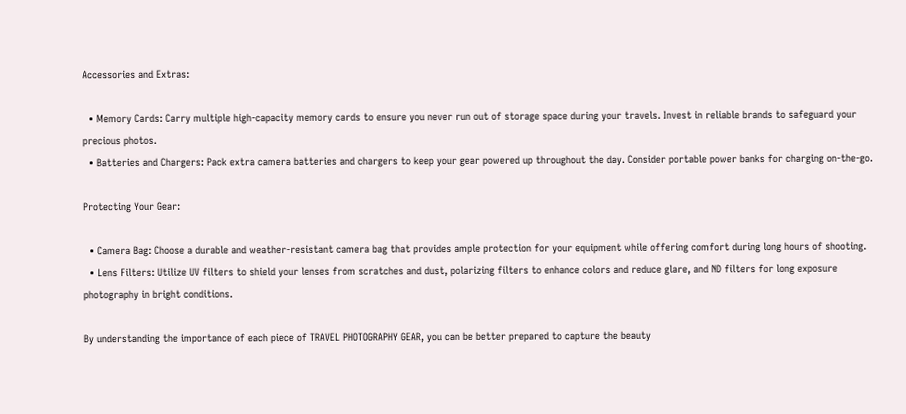Accessories and Extras:

  • Memory Cards: Carry multiple high-capacity memory cards to ensure you never run out of storage space during your travels. Invest in reliable brands to safeguard your precious photos.
  • Batteries and Chargers: Pack extra camera batteries and chargers to keep your gear powered up throughout the day. Consider portable power banks for charging on-the-go.

Protecting Your Gear:

  • Camera Bag: Choose a durable and weather-resistant camera bag that provides ample protection for your equipment while offering comfort during long hours of shooting.
  • Lens Filters: Utilize UV filters to shield your lenses from scratches and dust, polarizing filters to enhance colors and reduce glare, and ND filters for long exposure photography in bright conditions.

By understanding the importance of each piece of TRAVEL PHOTOGRAPHY GEAR, you can be better prepared to capture the beauty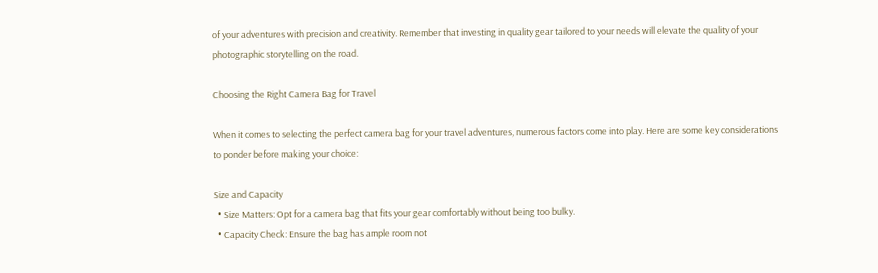of your adventures with precision and creativity. Remember that investing in quality gear tailored to your needs will elevate the quality of your photographic storytelling on the road.

Choosing the Right Camera Bag for Travel

When it comes to selecting the perfect camera bag for your travel adventures, numerous factors come into play. Here are some key considerations to ponder before making your choice:

Size and Capacity
  • Size Matters: Opt for a camera bag that fits your gear comfortably without being too bulky.
  • Capacity Check: Ensure the bag has ample room not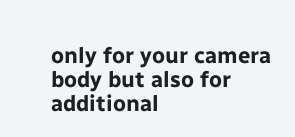only for your camera body but also for additional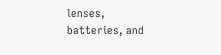lenses, batteries, and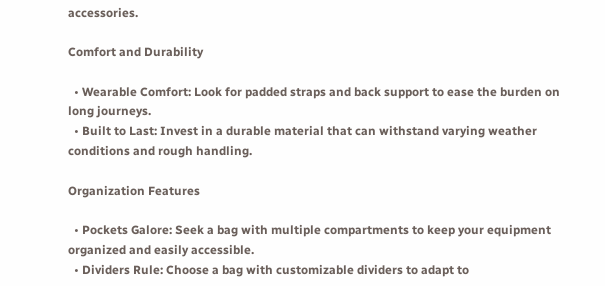accessories.

Comfort and Durability

  • Wearable Comfort: Look for padded straps and back support to ease the burden on long journeys.
  • Built to Last: Invest in a durable material that can withstand varying weather conditions and rough handling.

Organization Features

  • Pockets Galore: Seek a bag with multiple compartments to keep your equipment organized and easily accessible.
  • Dividers Rule: Choose a bag with customizable dividers to adapt to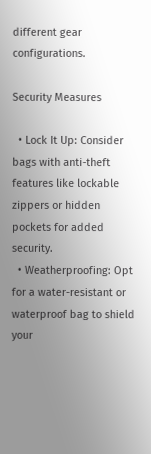different gear configurations.

Security Measures

  • Lock It Up: Consider bags with anti-theft features like lockable zippers or hidden pockets for added security.
  • Weatherproofing: Opt for a water-resistant or waterproof bag to shield your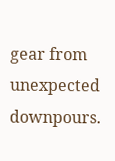gear from unexpected downpours.